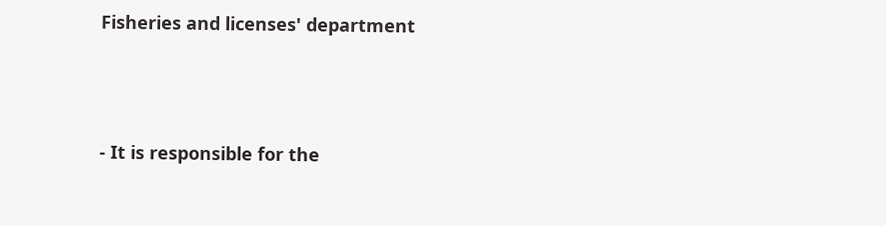Fisheries and licenses' department



- It is responsible for the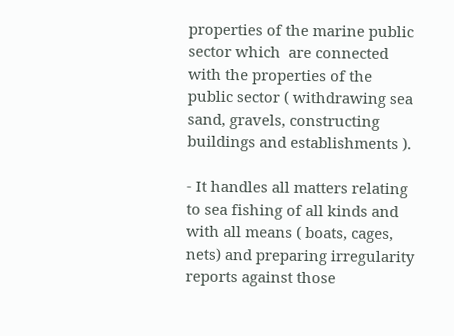properties of the marine public sector which  are connected with the properties of the public sector ( withdrawing sea sand, gravels, constructing buildings and establishments ).

- It handles all matters relating to sea fishing of all kinds and with all means ( boats, cages, nets) and preparing irregularity reports against those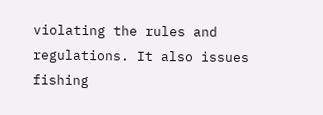violating the rules and regulations. It also issues fishing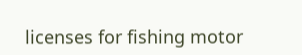licenses for fishing motor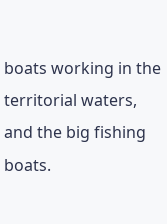boats working in the territorial waters, and the big fishing boats.